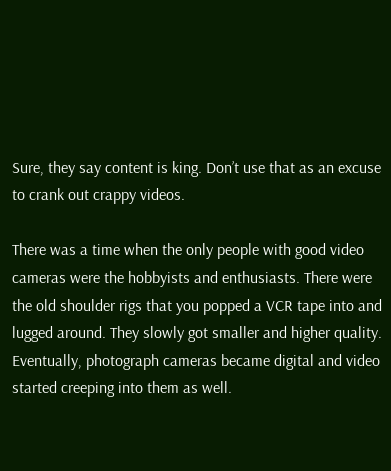Sure, they say content is king. Don’t use that as an excuse to crank out crappy videos.

There was a time when the only people with good video cameras were the hobbyists and enthusiasts. There were the old shoulder rigs that you popped a VCR tape into and lugged around. They slowly got smaller and higher quality. Eventually, photograph cameras became digital and video started creeping into them as well.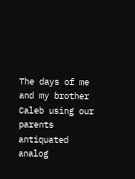The days of me and my brother Caleb using our parents antiquated analog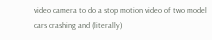video camera to do a stop motion video of two model cars crashing and (literally)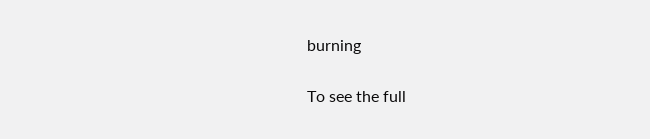burning

To see the full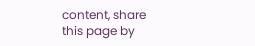content, share this page by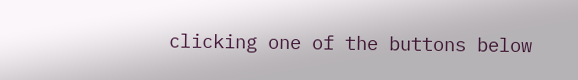clicking one of the buttons below